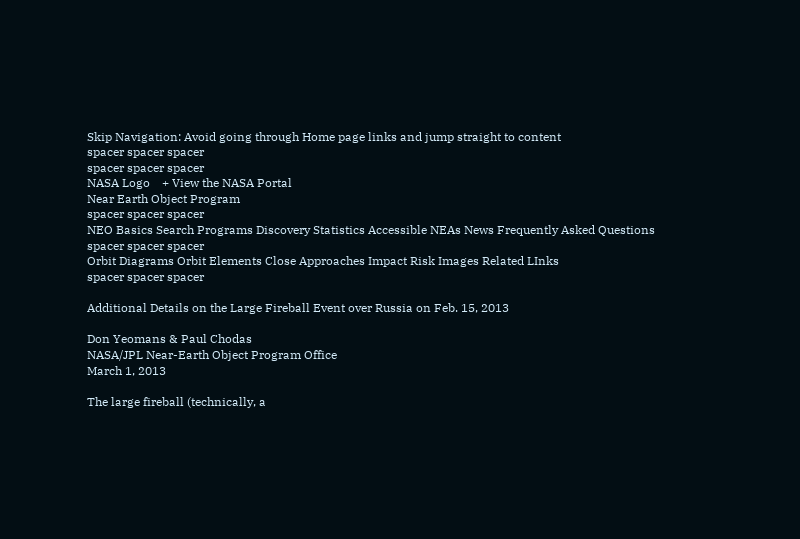Skip Navigation: Avoid going through Home page links and jump straight to content
spacer spacer spacer
spacer spacer spacer
NASA Logo    + View the NASA Portal
Near Earth Object Program
spacer spacer spacer
NEO Basics Search Programs Discovery Statistics Accessible NEAs News Frequently Asked Questions
spacer spacer spacer
Orbit Diagrams Orbit Elements Close Approaches Impact Risk Images Related LInks
spacer spacer spacer

Additional Details on the Large Fireball Event over Russia on Feb. 15, 2013

Don Yeomans & Paul Chodas
NASA/JPL Near-Earth Object Program Office
March 1, 2013

The large fireball (technically, a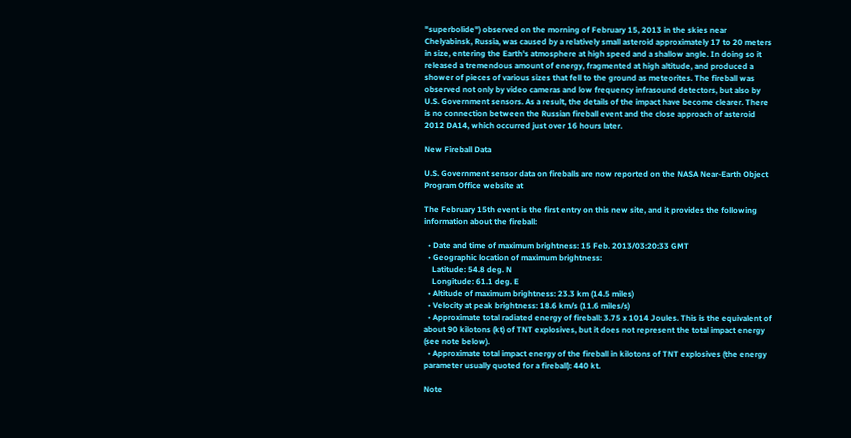"superbolide") observed on the morning of February 15, 2013 in the skies near Chelyabinsk, Russia, was caused by a relatively small asteroid approximately 17 to 20 meters in size, entering the Earth's atmosphere at high speed and a shallow angle. In doing so it released a tremendous amount of energy, fragmented at high altitude, and produced a shower of pieces of various sizes that fell to the ground as meteorites. The fireball was observed not only by video cameras and low frequency infrasound detectors, but also by U.S. Government sensors. As a result, the details of the impact have become clearer. There is no connection between the Russian fireball event and the close approach of asteroid 2012 DA14, which occurred just over 16 hours later.

New Fireball Data

U.S. Government sensor data on fireballs are now reported on the NASA Near-Earth Object Program Office website at

The February 15th event is the first entry on this new site, and it provides the following information about the fireball:

  • Date and time of maximum brightness: 15 Feb. 2013/03:20:33 GMT
  • Geographic location of maximum brightness:
    Latitude: 54.8 deg. N
    Longitude: 61.1 deg. E
  • Altitude of maximum brightness: 23.3 km (14.5 miles)
  • Velocity at peak brightness: 18.6 km/s (11.6 miles/s)
  • Approximate total radiated energy of fireball: 3.75 x 1014 Joules. This is the equivalent of about 90 kilotons (kt) of TNT explosives, but it does not represent the total impact energy (see note below).
  • Approximate total impact energy of the fireball in kilotons of TNT explosives (the energy parameter usually quoted for a fireball): 440 kt.

Note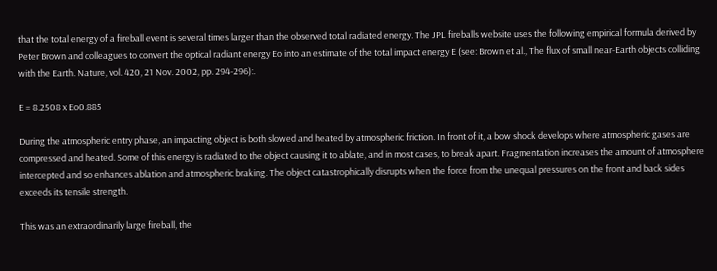that the total energy of a fireball event is several times larger than the observed total radiated energy. The JPL fireballs website uses the following empirical formula derived by Peter Brown and colleagues to convert the optical radiant energy Eo into an estimate of the total impact energy E (see: Brown et al., The flux of small near-Earth objects colliding with the Earth. Nature, vol. 420, 21 Nov. 2002, pp. 294-296):.

E = 8.2508 x Eo0.885

During the atmospheric entry phase, an impacting object is both slowed and heated by atmospheric friction. In front of it, a bow shock develops where atmospheric gases are compressed and heated. Some of this energy is radiated to the object causing it to ablate, and in most cases, to break apart. Fragmentation increases the amount of atmosphere intercepted and so enhances ablation and atmospheric braking. The object catastrophically disrupts when the force from the unequal pressures on the front and back sides exceeds its tensile strength.

This was an extraordinarily large fireball, the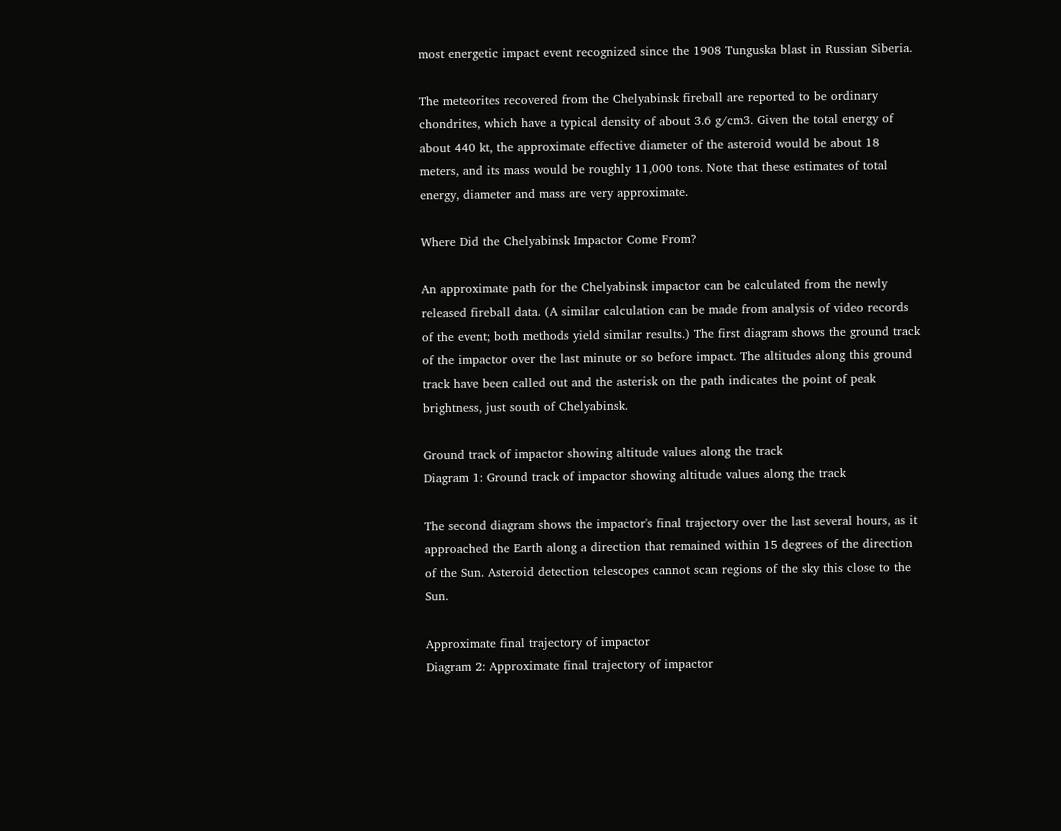most energetic impact event recognized since the 1908 Tunguska blast in Russian Siberia.

The meteorites recovered from the Chelyabinsk fireball are reported to be ordinary chondrites, which have a typical density of about 3.6 g/cm3. Given the total energy of about 440 kt, the approximate effective diameter of the asteroid would be about 18 meters, and its mass would be roughly 11,000 tons. Note that these estimates of total energy, diameter and mass are very approximate.

Where Did the Chelyabinsk Impactor Come From?

An approximate path for the Chelyabinsk impactor can be calculated from the newly released fireball data. (A similar calculation can be made from analysis of video records of the event; both methods yield similar results.) The first diagram shows the ground track of the impactor over the last minute or so before impact. The altitudes along this ground track have been called out and the asterisk on the path indicates the point of peak brightness, just south of Chelyabinsk.

Ground track of impactor showing altitude values along the track
Diagram 1: Ground track of impactor showing altitude values along the track

The second diagram shows the impactor's final trajectory over the last several hours, as it approached the Earth along a direction that remained within 15 degrees of the direction of the Sun. Asteroid detection telescopes cannot scan regions of the sky this close to the Sun.

Approximate final trajectory of impactor
Diagram 2: Approximate final trajectory of impactor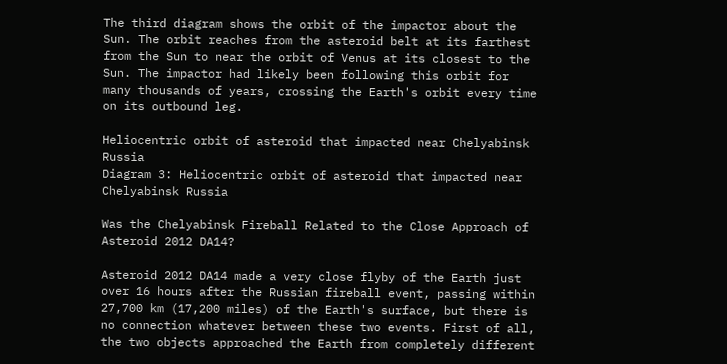The third diagram shows the orbit of the impactor about the Sun. The orbit reaches from the asteroid belt at its farthest from the Sun to near the orbit of Venus at its closest to the Sun. The impactor had likely been following this orbit for many thousands of years, crossing the Earth's orbit every time on its outbound leg.

Heliocentric orbit of asteroid that impacted near Chelyabinsk Russia
Diagram 3: Heliocentric orbit of asteroid that impacted near Chelyabinsk Russia

Was the Chelyabinsk Fireball Related to the Close Approach of Asteroid 2012 DA14?

Asteroid 2012 DA14 made a very close flyby of the Earth just over 16 hours after the Russian fireball event, passing within 27,700 km (17,200 miles) of the Earth's surface, but there is no connection whatever between these two events. First of all, the two objects approached the Earth from completely different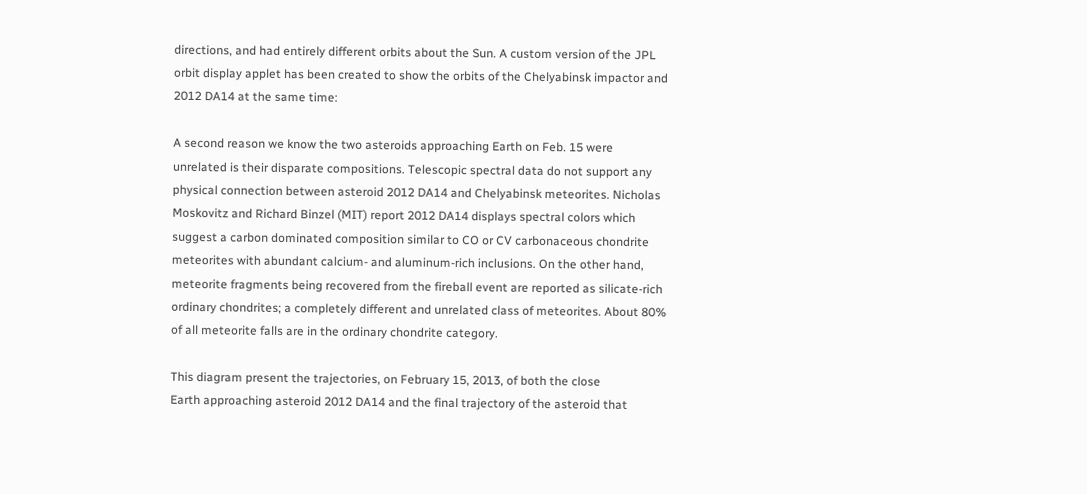directions, and had entirely different orbits about the Sun. A custom version of the JPL orbit display applet has been created to show the orbits of the Chelyabinsk impactor and 2012 DA14 at the same time:

A second reason we know the two asteroids approaching Earth on Feb. 15 were unrelated is their disparate compositions. Telescopic spectral data do not support any physical connection between asteroid 2012 DA14 and Chelyabinsk meteorites. Nicholas Moskovitz and Richard Binzel (MIT) report 2012 DA14 displays spectral colors which suggest a carbon dominated composition similar to CO or CV carbonaceous chondrite meteorites with abundant calcium- and aluminum-rich inclusions. On the other hand, meteorite fragments being recovered from the fireball event are reported as silicate-rich ordinary chondrites; a completely different and unrelated class of meteorites. About 80% of all meteorite falls are in the ordinary chondrite category.

This diagram present the trajectories, on February 15, 2013, of both the close
Earth approaching asteroid 2012 DA14 and the final trajectory of the asteroid that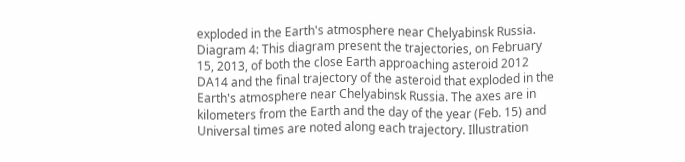exploded in the Earth's atmosphere near Chelyabinsk Russia.
Diagram 4: This diagram present the trajectories, on February 15, 2013, of both the close Earth approaching asteroid 2012 DA14 and the final trajectory of the asteroid that exploded in the Earth's atmosphere near Chelyabinsk Russia. The axes are in kilometers from the Earth and the day of the year (Feb. 15) and Universal times are noted along each trajectory. Illustration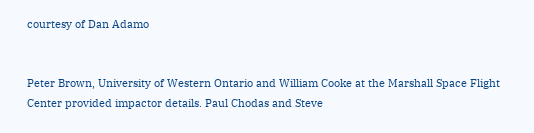courtesy of Dan Adamo


Peter Brown, University of Western Ontario and William Cooke at the Marshall Space Flight Center provided impactor details. Paul Chodas and Steve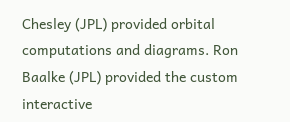Chesley (JPL) provided orbital computations and diagrams. Ron Baalke (JPL) provided the custom interactive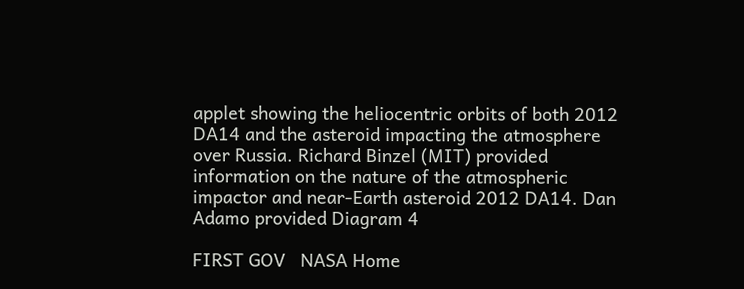applet showing the heliocentric orbits of both 2012 DA14 and the asteroid impacting the atmosphere over Russia. Richard Binzel (MIT) provided information on the nature of the atmospheric impactor and near-Earth asteroid 2012 DA14. Dan Adamo provided Diagram 4

FIRST GOV   NASA Home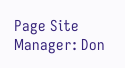Page Site Manager: Don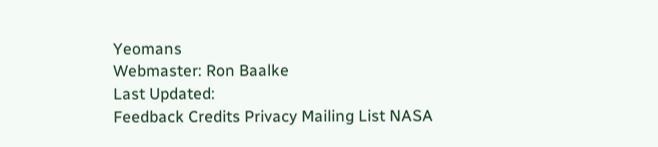Yeomans
Webmaster: Ron Baalke
Last Updated:
Feedback Credits Privacy Mailing List NASA